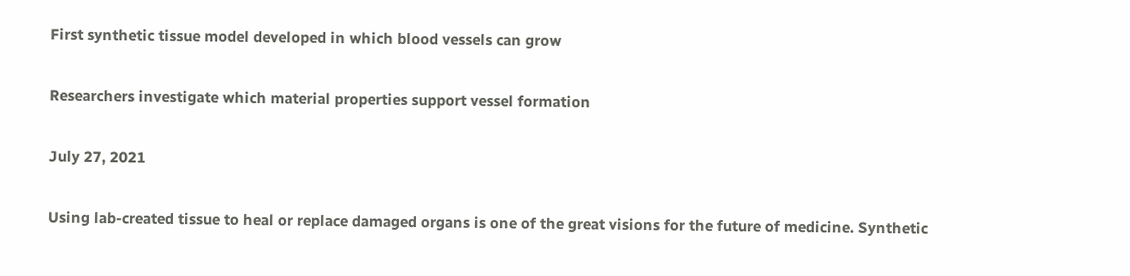First synthetic tissue model developed in which blood vessels can grow

Researchers investigate which material properties support vessel formation

July 27, 2021

Using lab-created tissue to heal or replace damaged organs is one of the great visions for the future of medicine. Synthetic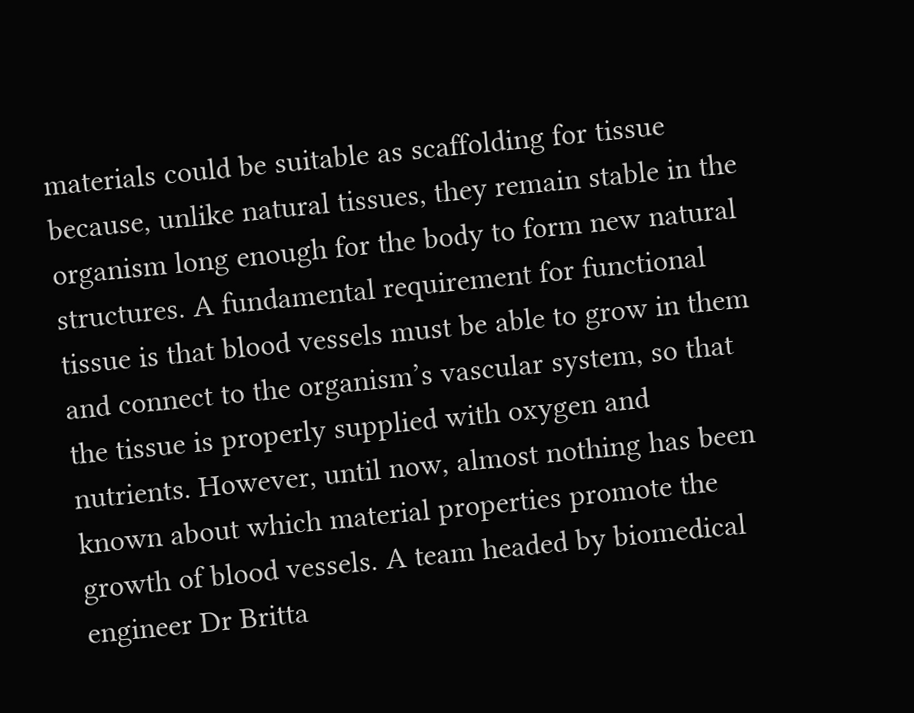materials could be suitable as scaffolding for tissue because, unlike natural tissues, they remain stable in the organism long enough for the body to form new natural structures. A fundamental requirement for functional tissue is that blood vessels must be able to grow in them and connect to the organism’s vascular system, so that the tissue is properly supplied with oxygen and nutrients. However, until now, almost nothing has been known about which material properties promote the growth of blood vessels. A team headed by biomedical engineer Dr Britta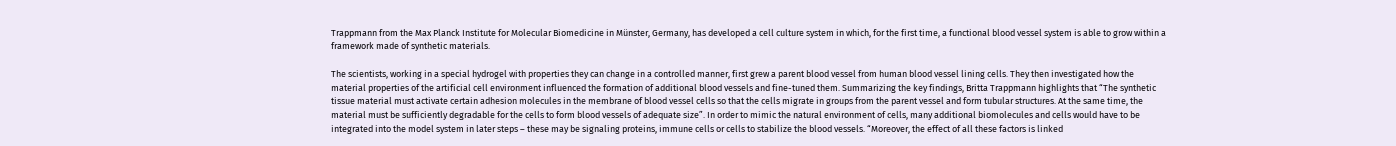Trappmann from the Max Planck Institute for Molecular Biomedicine in Münster, Germany, has developed a cell culture system in which, for the first time, a functional blood vessel system is able to grow within a framework made of synthetic materials.

The scientists, working in a special hydrogel with properties they can change in a controlled manner, first grew a parent blood vessel from human blood vessel lining cells. They then investigated how the material properties of the artificial cell environment influenced the formation of additional blood vessels and fine-tuned them. Summarizing the key findings, Britta Trappmann highlights that “The synthetic tissue material must activate certain adhesion molecules in the membrane of blood vessel cells so that the cells migrate in groups from the parent vessel and form tubular structures. At the same time, the material must be sufficiently degradable for the cells to form blood vessels of adequate size”. In order to mimic the natural environment of cells, many additional biomolecules and cells would have to be integrated into the model system in later steps – these may be signaling proteins, immune cells or cells to stabilize the blood vessels. “Moreover, the effect of all these factors is linked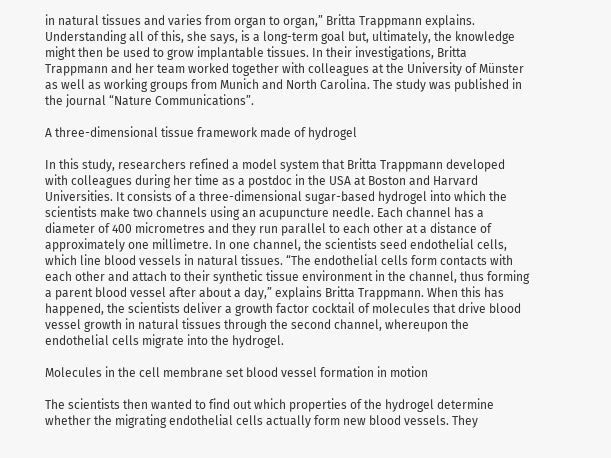in natural tissues and varies from organ to organ,” Britta Trappmann explains. Understanding all of this, she says, is a long-term goal but, ultimately, the knowledge might then be used to grow implantable tissues. In their investigations, Britta Trappmann and her team worked together with colleagues at the University of Münster as well as working groups from Munich and North Carolina. The study was published in the journal “Nature Communications”.

A three-dimensional tissue framework made of hydrogel

In this study, researchers refined a model system that Britta Trappmann developed with colleagues during her time as a postdoc in the USA at Boston and Harvard Universities. It consists of a three-dimensional sugar-based hydrogel into which the scientists make two channels using an acupuncture needle. Each channel has a diameter of 400 micrometres and they run parallel to each other at a distance of approximately one millimetre. In one channel, the scientists seed endothelial cells, which line blood vessels in natural tissues. “The endothelial cells form contacts with each other and attach to their synthetic tissue environment in the channel, thus forming a parent blood vessel after about a day,” explains Britta Trappmann. When this has happened, the scientists deliver a growth factor cocktail of molecules that drive blood vessel growth in natural tissues through the second channel, whereupon the endothelial cells migrate into the hydrogel.

Molecules in the cell membrane set blood vessel formation in motion

The scientists then wanted to find out which properties of the hydrogel determine whether the migrating endothelial cells actually form new blood vessels. They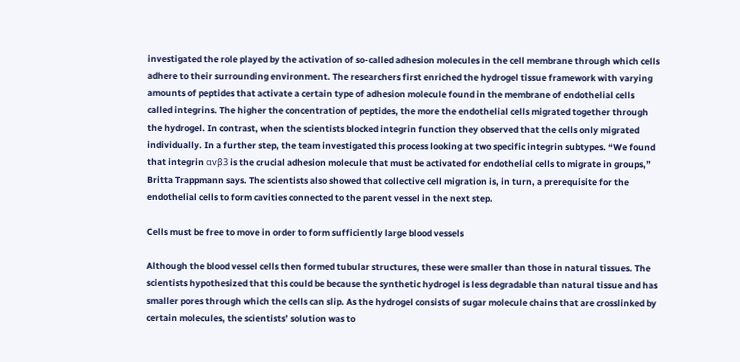investigated the role played by the activation of so-called adhesion molecules in the cell membrane through which cells adhere to their surrounding environment. The researchers first enriched the hydrogel tissue framework with varying amounts of peptides that activate a certain type of adhesion molecule found in the membrane of endothelial cells called integrins. The higher the concentration of peptides, the more the endothelial cells migrated together through the hydrogel. In contrast, when the scientists blocked integrin function they observed that the cells only migrated individually. In a further step, the team investigated this process looking at two specific integrin subtypes. “We found that integrin αvβ3 is the crucial adhesion molecule that must be activated for endothelial cells to migrate in groups,” Britta Trappmann says. The scientists also showed that collective cell migration is, in turn, a prerequisite for the endothelial cells to form cavities connected to the parent vessel in the next step.

Cells must be free to move in order to form sufficiently large blood vessels

Although the blood vessel cells then formed tubular structures, these were smaller than those in natural tissues. The scientists hypothesized that this could be because the synthetic hydrogel is less degradable than natural tissue and has smaller pores through which the cells can slip. As the hydrogel consists of sugar molecule chains that are crosslinked by certain molecules, the scientists’ solution was to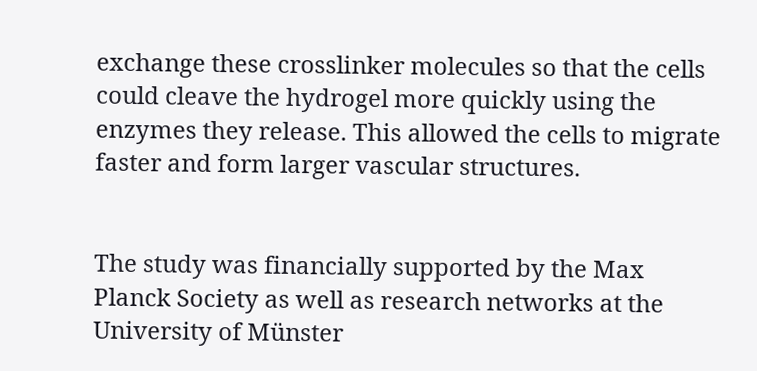exchange these crosslinker molecules so that the cells could cleave the hydrogel more quickly using the enzymes they release. This allowed the cells to migrate faster and form larger vascular structures.


The study was financially supported by the Max Planck Society as well as research networks at the University of Münster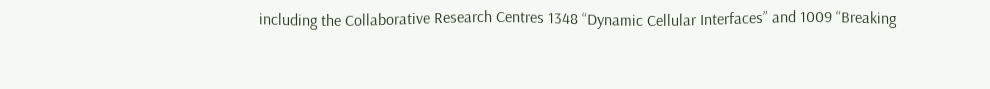including the Collaborative Research Centres 1348 “Dynamic Cellular Interfaces” and 1009 “Breaking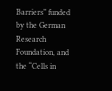Barriers” funded by the German Research Foundation, and the “Cells in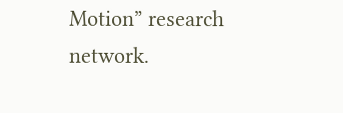Motion” research network.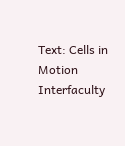Text: Cells in Motion Interfaculty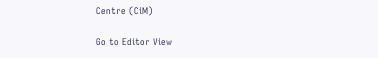Centre (CiM)

Go to Editor View